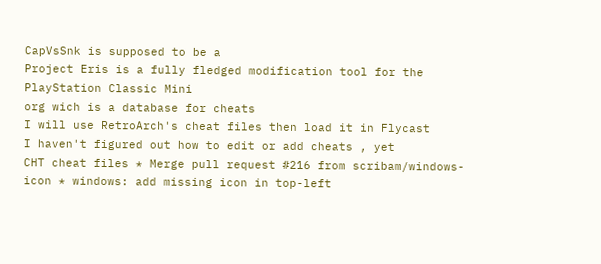CapVsSnk is supposed to be a
Project Eris is a fully fledged modification tool for the PlayStation Classic Mini
org wich is a database for cheats
I will use RetroArch's cheat files then load it in Flycast
I haven't figured out how to edit or add cheats , yet
CHT cheat files * Merge pull request #216 from scribam/windows-icon * windows: add missing icon in top-left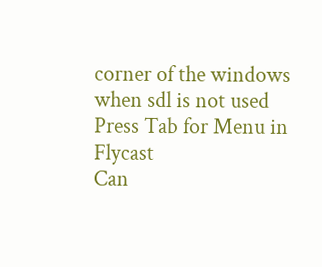corner of the windows when sdl is not used
Press Tab for Menu in Flycast
Can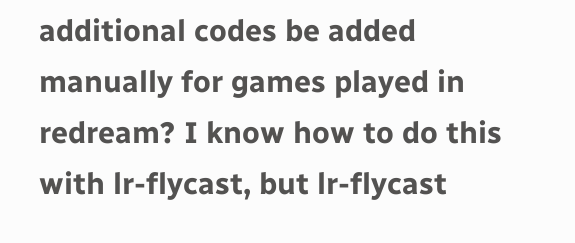additional codes be added manually for games played in redream? I know how to do this with lr-flycast, but lr-flycast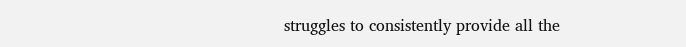struggles to consistently provide all the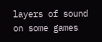layers of sound on some games